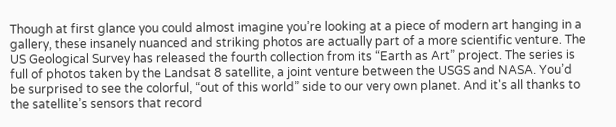Though at first glance you could almost imagine you’re looking at a piece of modern art hanging in a gallery, these insanely nuanced and striking photos are actually part of a more scientific venture. The US Geological Survey has released the fourth collection from its “Earth as Art” project. The series is full of photos taken by the Landsat 8 satellite, a joint venture between the USGS and NASA. You’d be surprised to see the colorful, “out of this world” side to our very own planet. And it's all thanks to the satellite’s sensors that record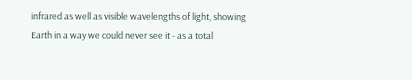infrared as well as visible wavelengths of light, showing Earth in a way we could never see it - as a total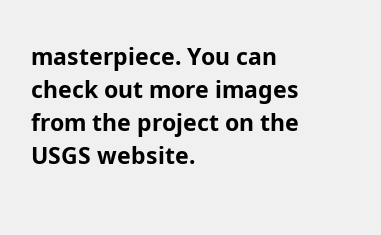masterpiece. You can check out more images from the project on the USGS website.